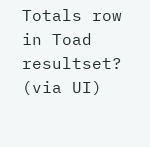Totals row in Toad resultset? (via UI)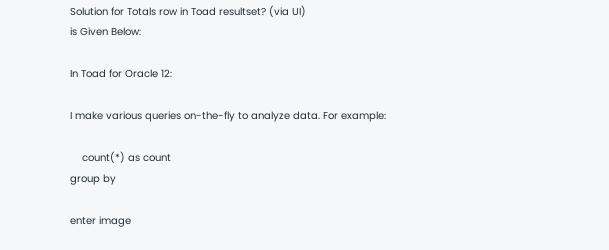Solution for Totals row in Toad resultset? (via UI)
is Given Below:

In Toad for Oracle 12:

I make various queries on-the-fly to analyze data. For example:

    count(*) as count
group by

enter image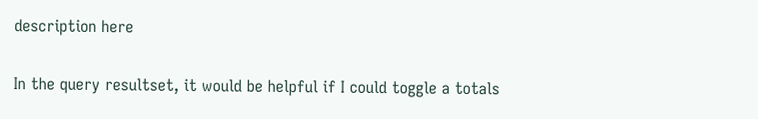description here

In the query resultset, it would be helpful if I could toggle a totals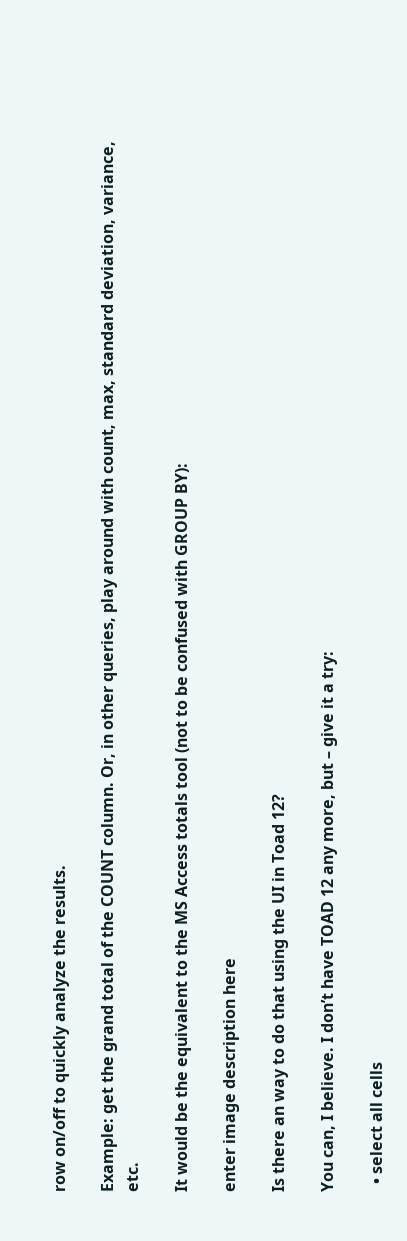row on/off to quickly analyze the results.

Example: get the grand total of the COUNT column. Or, in other queries, play around with count, max, standard deviation, variance, etc.

It would be the equivalent to the MS Access totals tool (not to be confused with GROUP BY):

enter image description here

Is there an way to do that using the UI in Toad 12?

You can, I believe. I don’t have TOAD 12 any more, but – give it a try:

  • select all cells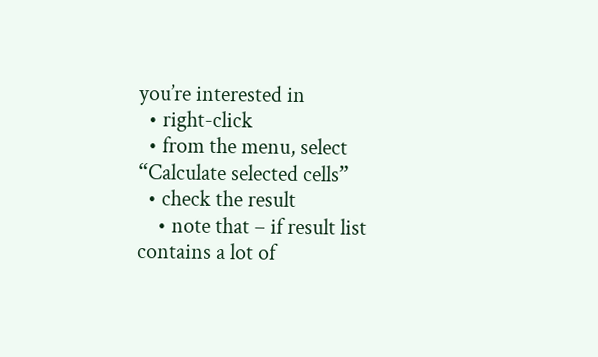you’re interested in
  • right-click
  • from the menu, select “Calculate selected cells”
  • check the result
    • note that – if result list contains a lot of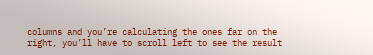columns and you’re calculating the ones far on the right, you’ll have to scroll left to see the result